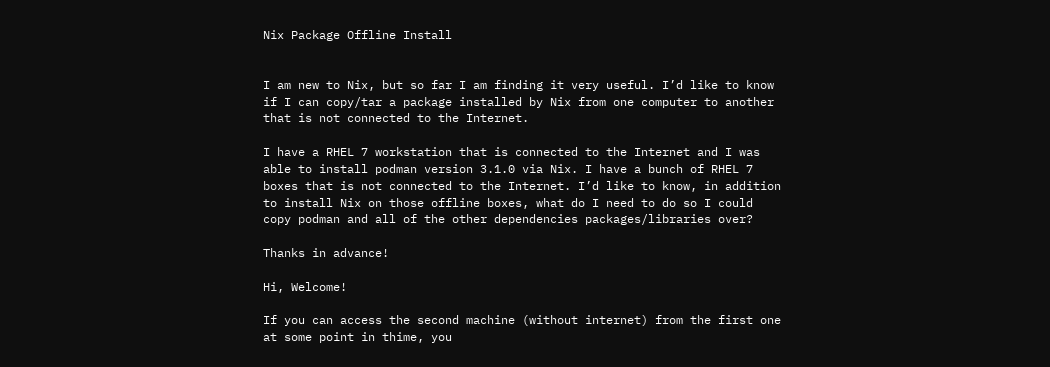Nix Package Offline Install


I am new to Nix, but so far I am finding it very useful. I’d like to know if I can copy/tar a package installed by Nix from one computer to another that is not connected to the Internet.

I have a RHEL 7 workstation that is connected to the Internet and I was able to install podman version 3.1.0 via Nix. I have a bunch of RHEL 7 boxes that is not connected to the Internet. I’d like to know, in addition to install Nix on those offline boxes, what do I need to do so I could copy podman and all of the other dependencies packages/libraries over?

Thanks in advance!

Hi, Welcome!

If you can access the second machine (without internet) from the first one at some point in thime, you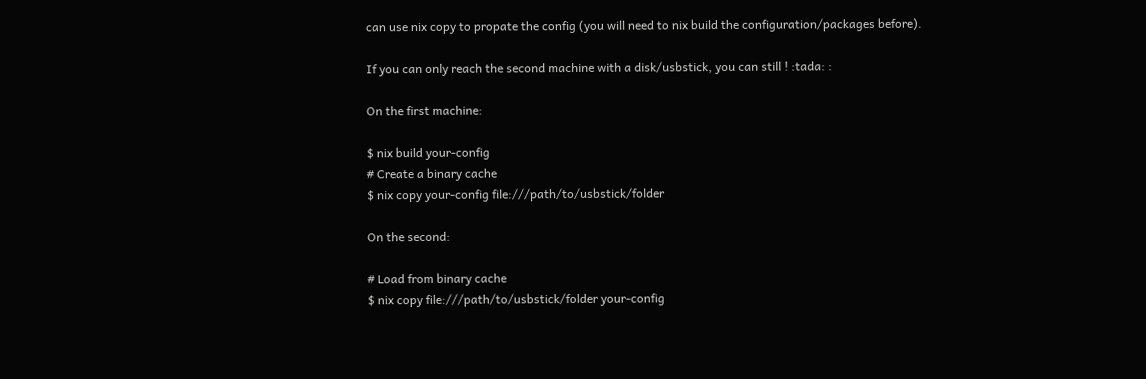can use nix copy to propate the config (you will need to nix build the configuration/packages before).

If you can only reach the second machine with a disk/usbstick, you can still ! :tada: :

On the first machine:

$ nix build your-config
# Create a binary cache
$ nix copy your-config file:///path/to/usbstick/folder

On the second:

# Load from binary cache
$ nix copy file:///path/to/usbstick/folder your-config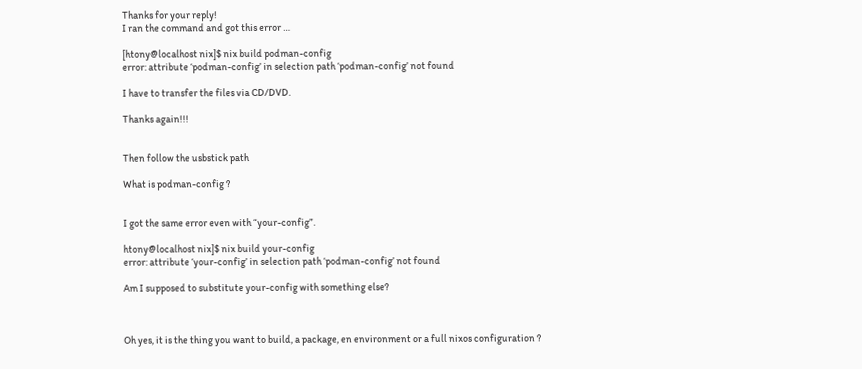Thanks for your reply!
I ran the command and got this error …

[htony@localhost nix]$ nix build podman-config
error: attribute ‘podman-config’ in selection path ‘podman-config’ not found

I have to transfer the files via CD/DVD.

Thanks again!!!


Then follow the usbstick path

What is podman-config ?


I got the same error even with “your-config”.

htony@localhost nix]$ nix build your-config
error: attribute ‘your-config’ in selection path ‘podman-config’ not found

Am I supposed to substitute your-config with something else?



Oh yes, it is the thing you want to build, a package, en environment or a full nixos configuration ?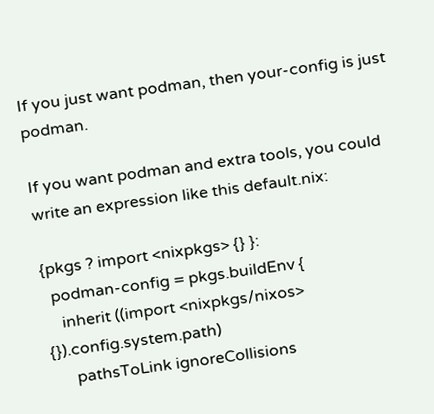If you just want podman, then your-config is just podman.

If you want podman and extra tools, you could write an expression like this default.nix:

{pkgs ? import <nixpkgs> {} }:
  podman-config = pkgs.buildEnv {
    inherit ((import <nixpkgs/nixos> {}).config.system.path)
      pathsToLink ignoreCollisions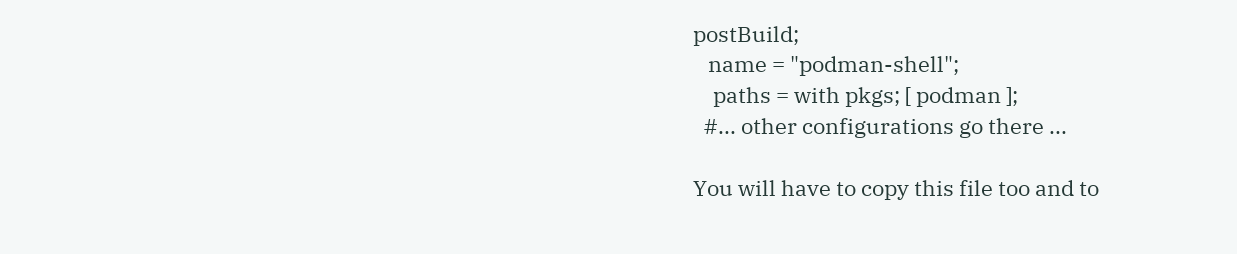postBuild;
   name = "podman-shell";
    paths = with pkgs; [ podman ];
  #... other configurations go there ...

You will have to copy this file too and to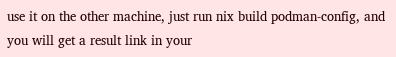use it on the other machine, just run nix build podman-config, and you will get a result link in your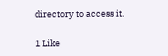directory to access it.

1 Like